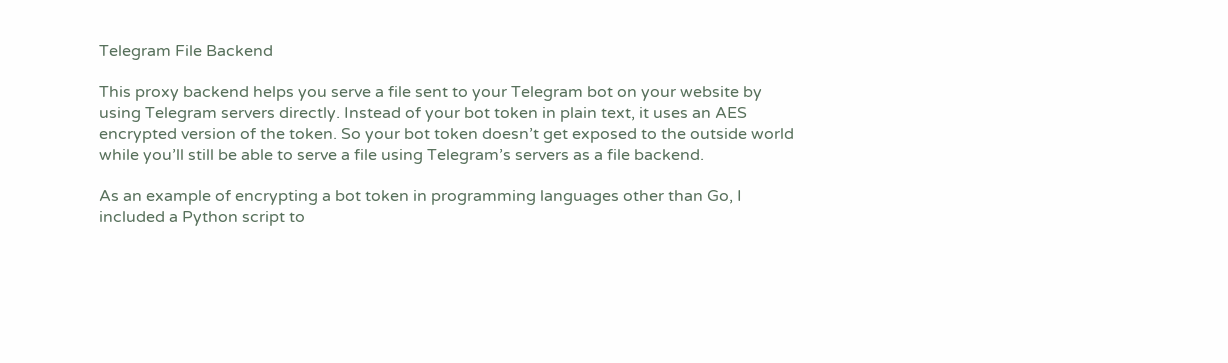Telegram File Backend

This proxy backend helps you serve a file sent to your Telegram bot on your website by using Telegram servers directly. Instead of your bot token in plain text, it uses an AES encrypted version of the token. So your bot token doesn’t get exposed to the outside world while you’ll still be able to serve a file using Telegram’s servers as a file backend.

As an example of encrypting a bot token in programming languages other than Go, I included a Python script to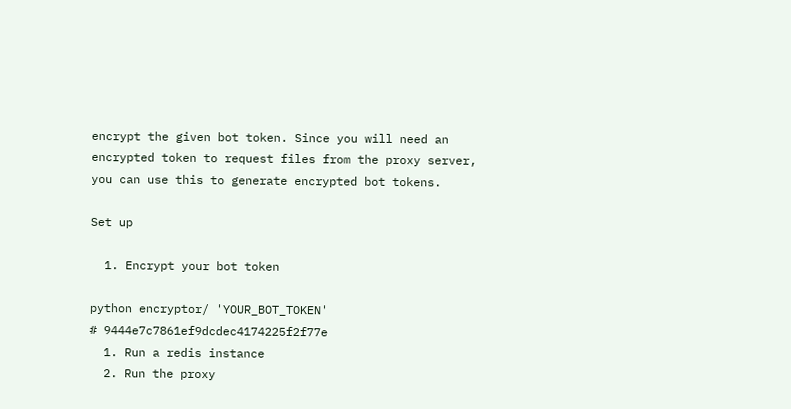encrypt the given bot token. Since you will need an encrypted token to request files from the proxy server, you can use this to generate encrypted bot tokens.

Set up

  1. Encrypt your bot token

python encryptor/ 'YOUR_BOT_TOKEN'
# 9444e7c7861ef9dcdec4174225f2f77e
  1. Run a redis instance
  2. Run the proxy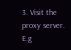3. Visit the proxy server. E.g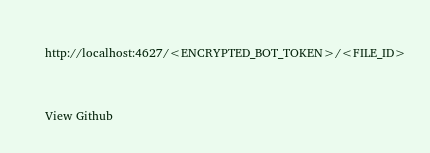http://localhost:4627/<ENCRYPTED_BOT_TOKEN>/<FILE_ID>


View Github